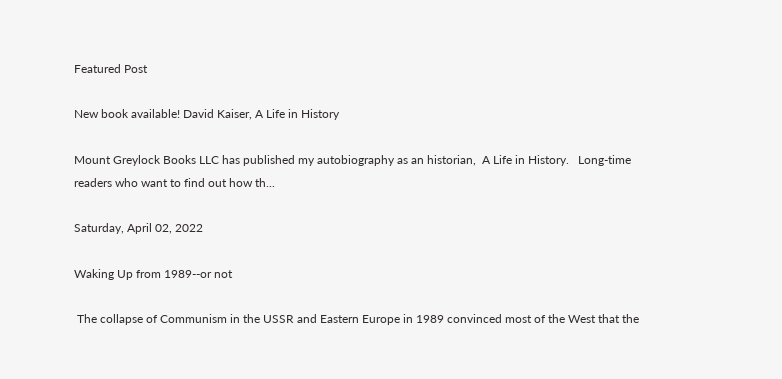Featured Post

New book available! David Kaiser, A Life in History

Mount Greylock Books LLC has published my autobiography as an historian,  A Life in History.   Long-time readers who want to find out how th...

Saturday, April 02, 2022

Waking Up from 1989--or not

 The collapse of Communism in the USSR and Eastern Europe in 1989 convinced most of the West that the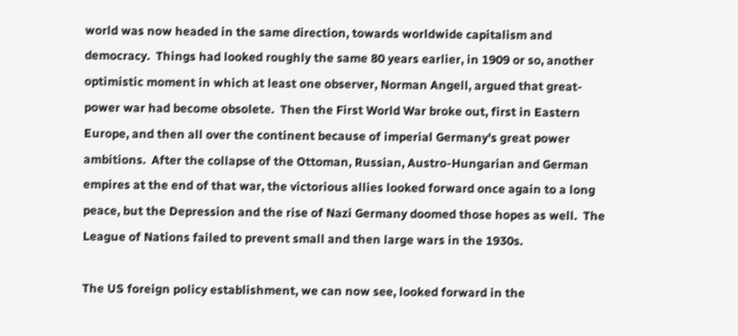world was now headed in the same direction, towards worldwide capitalism and democracy.  Things had looked roughly the same 80 years earlier, in 1909 or so, another optimistic moment in which at least one observer, Norman Angell, argued that great-power war had become obsolete.  Then the First World War broke out, first in Eastern Europe, and then all over the continent because of imperial Germany's great power ambitions.  After the collapse of the Ottoman, Russian, Austro-Hungarian and German empires at the end of that war, the victorious allies looked forward once again to a long peace, but the Depression and the rise of Nazi Germany doomed those hopes as well.  The League of Nations failed to prevent small and then large wars in the 1930s.

The US foreign policy establishment, we can now see, looked forward in the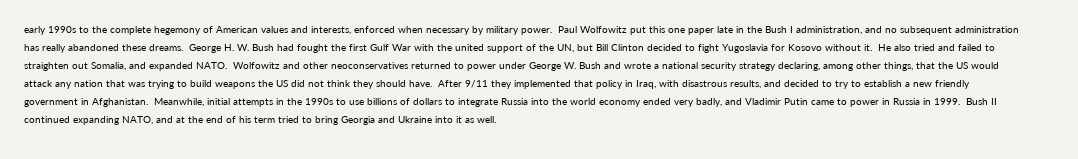early 1990s to the complete hegemony of American values and interests, enforced when necessary by military power.  Paul Wolfowitz put this one paper late in the Bush I administration, and no subsequent administration has really abandoned these dreams.  George H. W. Bush had fought the first Gulf War with the united support of the UN, but Bill Clinton decided to fight Yugoslavia for Kosovo without it.  He also tried and failed to straighten out Somalia, and expanded NATO.  Wolfowitz and other neoconservatives returned to power under George W. Bush and wrote a national security strategy declaring, among other things, that the US would attack any nation that was trying to build weapons the US did not think they should have.  After 9/11 they implemented that policy in Iraq, with disastrous results, and decided to try to establish a new friendly government in Afghanistan.  Meanwhile, initial attempts in the 1990s to use billions of dollars to integrate Russia into the world economy ended very badly, and Vladimir Putin came to power in Russia in 1999.  Bush II continued expanding NATO, and at the end of his term tried to bring Georgia and Ukraine into it as well.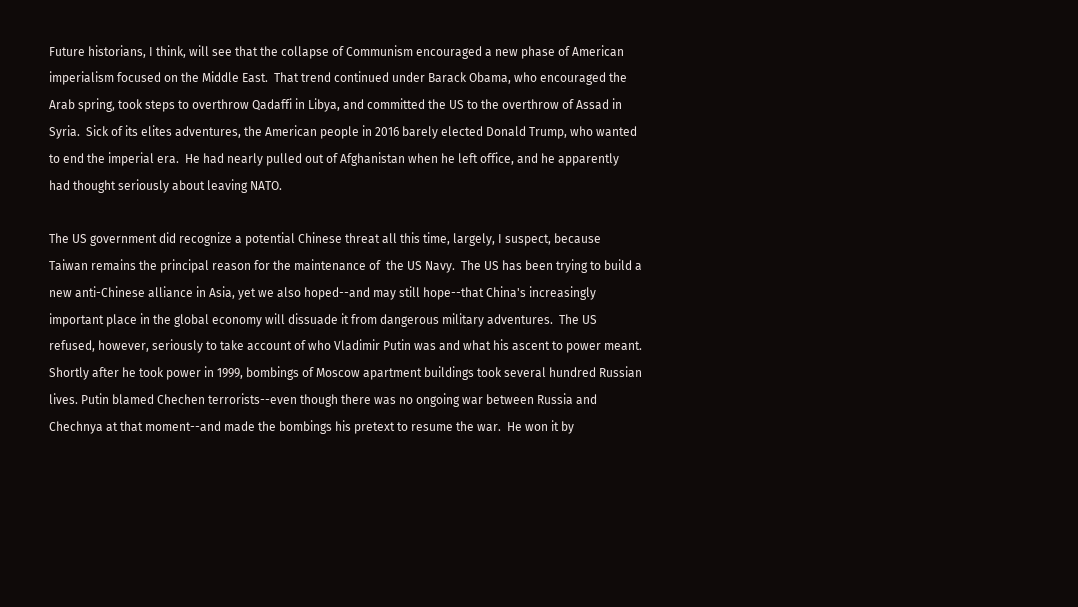Future historians, I think, will see that the collapse of Communism encouraged a new phase of American imperialism focused on the Middle East.  That trend continued under Barack Obama, who encouraged the Arab spring, took steps to overthrow Qadaffi in Libya, and committed the US to the overthrow of Assad in Syria.  Sick of its elites adventures, the American people in 2016 barely elected Donald Trump, who wanted to end the imperial era.  He had nearly pulled out of Afghanistan when he left office, and he apparently had thought seriously about leaving NATO.

The US government did recognize a potential Chinese threat all this time, largely, I suspect, because Taiwan remains the principal reason for the maintenance of  the US Navy.  The US has been trying to build a new anti-Chinese alliance in Asia, yet we also hoped--and may still hope--that China's increasingly important place in the global economy will dissuade it from dangerous military adventures.  The US refused, however, seriously to take account of who Vladimir Putin was and what his ascent to power meant.  Shortly after he took power in 1999, bombings of Moscow apartment buildings took several hundred Russian lives. Putin blamed Chechen terrorists--even though there was no ongoing war between Russia and Chechnya at that moment--and made the bombings his pretext to resume the war.  He won it by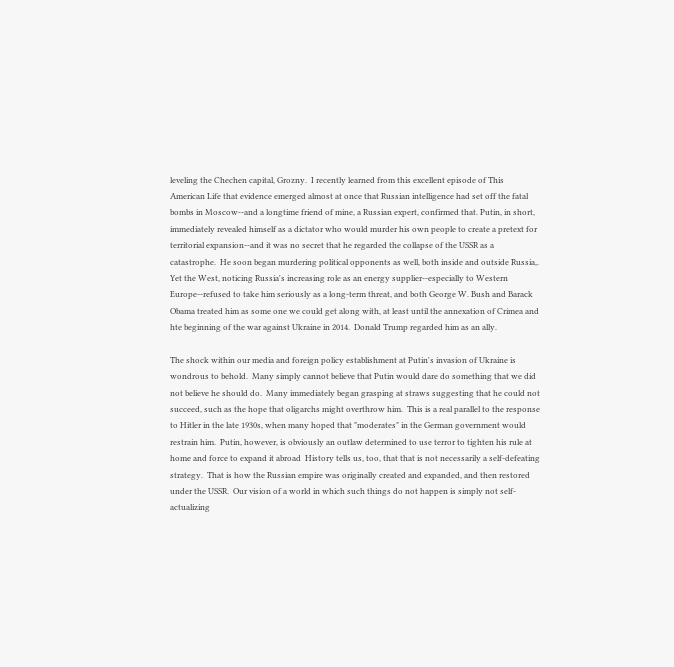leveling the Chechen capital, Grozny.  I recently learned from this excellent episode of This American Life that evidence emerged almost at once that Russian intelligence had set off the fatal bombs in Moscow--and a longtime friend of mine, a Russian expert, confirmed that. Putin, in short, immediately revealed himself as a dictator who would murder his own people to create a pretext for territorial expansion--and it was no secret that he regarded the collapse of the USSR as a catastrophe.  He soon began murdering political opponents as well, both inside and outside Russia,. Yet the West, noticing Russia's increasing role as an energy supplier--especially to Western Europe--refused to take him seriously as a long-term threat, and both George W. Bush and Barack Obama treated him as some one we could get along with, at least until the annexation of Crimea and hte beginning of the war against Ukraine in 2014.  Donald Trump regarded him as an ally.

The shock within our media and foreign policy establishment at Putin's invasion of Ukraine is wondrous to behold.  Many simply cannot believe that Putin would dare do something that we did not believe he should do.  Many immediately began grasping at straws suggesting that he could not succeed, such as the hope that oligarchs might overthrow him.  This is a real parallel to the response to Hitler in the late 1930s, when many hoped that "moderates" in the German government would restrain him.  Putin, however, is obviously an outlaw determined to use terror to tighten his rule at home and force to expand it abroad  History tells us, too, that that is not necessarily a self-defeating strategy.  That is how the Russian empire was originally created and expanded, and then restored under the USSR.  Our vision of a world in which such things do not happen is simply not self-actualizing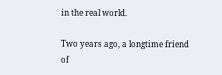in the real world.

Two years ago, a longtime friend of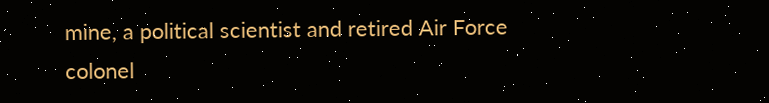mine, a political scientist and retired Air Force colonel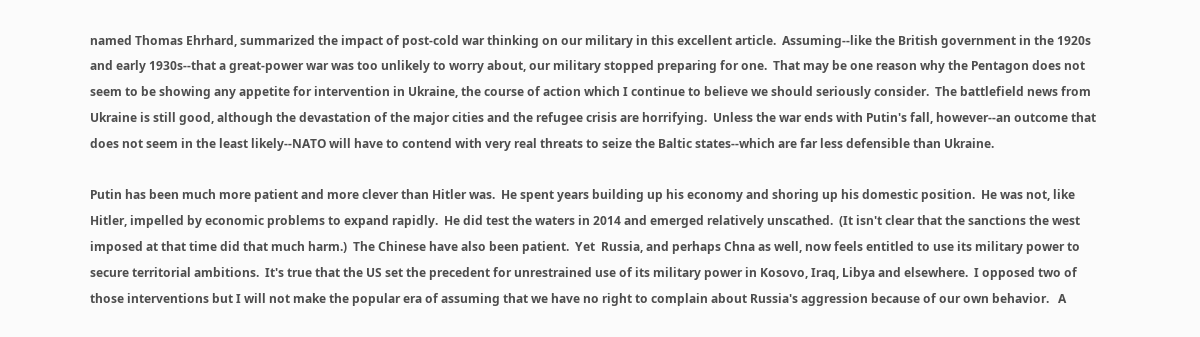named Thomas Ehrhard, summarized the impact of post-cold war thinking on our military in this excellent article.  Assuming--like the British government in the 1920s and early 1930s--that a great-power war was too unlikely to worry about, our military stopped preparing for one.  That may be one reason why the Pentagon does not seem to be showing any appetite for intervention in Ukraine, the course of action which I continue to believe we should seriously consider.  The battlefield news from Ukraine is still good, although the devastation of the major cities and the refugee crisis are horrifying.  Unless the war ends with Putin's fall, however--an outcome that does not seem in the least likely--NATO will have to contend with very real threats to seize the Baltic states--which are far less defensible than Ukraine.

Putin has been much more patient and more clever than Hitler was.  He spent years building up his economy and shoring up his domestic position.  He was not, like Hitler, impelled by economic problems to expand rapidly.  He did test the waters in 2014 and emerged relatively unscathed.  (It isn't clear that the sanctions the west imposed at that time did that much harm.)  The Chinese have also been patient.  Yet  Russia, and perhaps Chna as well, now feels entitled to use its military power to secure territorial ambitions.  It's true that the US set the precedent for unrestrained use of its military power in Kosovo, Iraq, Libya and elsewhere.  I opposed two of those interventions but I will not make the popular era of assuming that we have no right to complain about Russia's aggression because of our own behavior.   A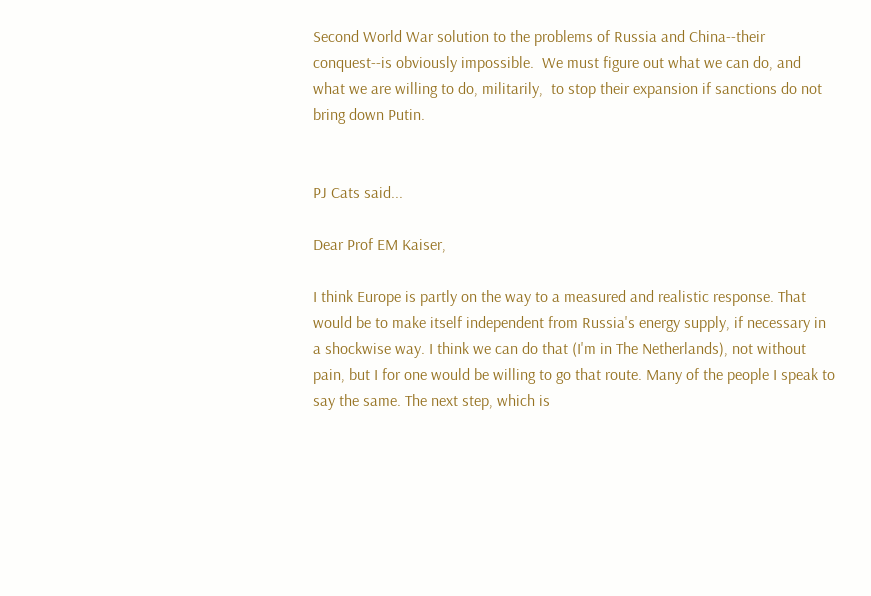Second World War solution to the problems of Russia and China--their conquest--is obviously impossible.  We must figure out what we can do, and what we are willing to do, militarily,  to stop their expansion if sanctions do not bring down Putin.


PJ Cats said...

Dear Prof EM Kaiser,

I think Europe is partly on the way to a measured and realistic response. That would be to make itself independent from Russia's energy supply, if necessary in a shockwise way. I think we can do that (I'm in The Netherlands), not without pain, but I for one would be willing to go that route. Many of the people I speak to say the same. The next step, which is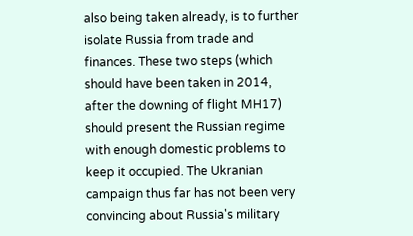also being taken already, is to further isolate Russia from trade and finances. These two steps (which should have been taken in 2014, after the downing of flight MH17) should present the Russian regime with enough domestic problems to keep it occupied. The Ukranian campaign thus far has not been very convincing about Russia's military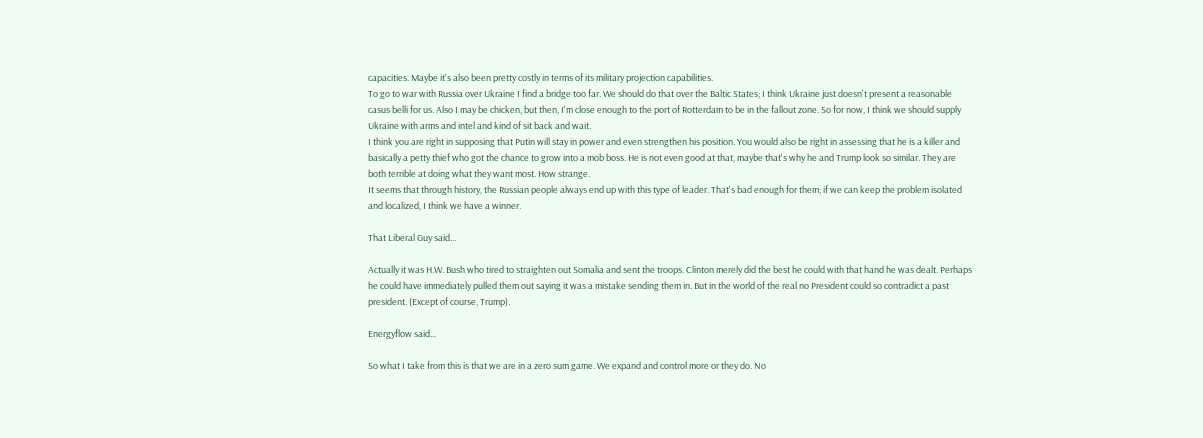capacities. Maybe it's also been pretty costly in terms of its military projection capabilities.
To go to war with Russia over Ukraine I find a bridge too far. We should do that over the Baltic States; I think Ukraine just doesn't present a reasonable casus belli for us. Also I may be chicken, but then, I'm close enough to the port of Rotterdam to be in the fallout zone. So for now, I think we should supply Ukraine with arms and intel and kind of sit back and wait.
I think you are right in supposing that Putin will stay in power and even strengthen his position. You would also be right in assessing that he is a killer and basically a petty thief who got the chance to grow into a mob boss. He is not even good at that, maybe that's why he and Trump look so similar. They are both terrible at doing what they want most. How strange.
It seems that through history, the Russian people always end up with this type of leader. That's bad enough for them; if we can keep the problem isolated and localized, I think we have a winner.

That Liberal Guy said...

Actually it was H.W. Bush who tired to straighten out Somalia and sent the troops. Clinton merely did the best he could with that hand he was dealt. Perhaps he could have immediately pulled them out saying it was a mistake sending them in. But in the world of the real no President could so contradict a past president. (Except of course, Trump).

Energyflow said...

So what I take from this is that we are in a zero sum game. We expand and control more or they do. No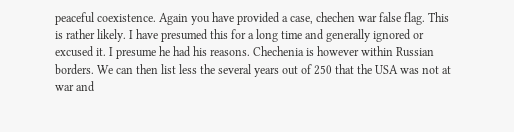peaceful coexistence. Again you have provided a case, chechen war false flag. This is rather likely. I have presumed this for a long time and generally ignored or excused it. I presume he had his reasons. Chechenia is however within Russian borders. We can then list less the several years out of 250 that the USA was not at war and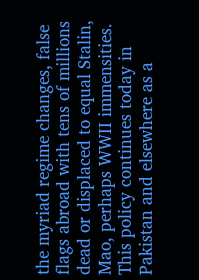the myriad regime changes, false flags abroad with tens of millions dead or displaced to equal Stalin, Mao, perhaps WWII immensities. This policy continues today in Pakistan and elsewhere as a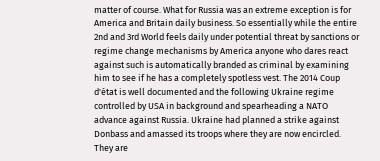matter of course. What for Russia was an extreme exception is for America and Britain daily business. So essentially while the entire 2nd and 3rd World feels daily under potential threat by sanctions or regime change mechanisms by America anyone who dares react against such is automatically branded as criminal by examining him to see if he has a completely spotless vest. The 2014 Coup d'état is well documented and the following Ukraine regime controlled by USA in background and spearheading a NATO advance against Russia. Ukraine had planned a strike against Donbass and amassed its troops where they are now encircled. They are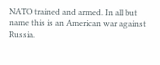NATO trained and armed. In all but name this is an American war against Russia.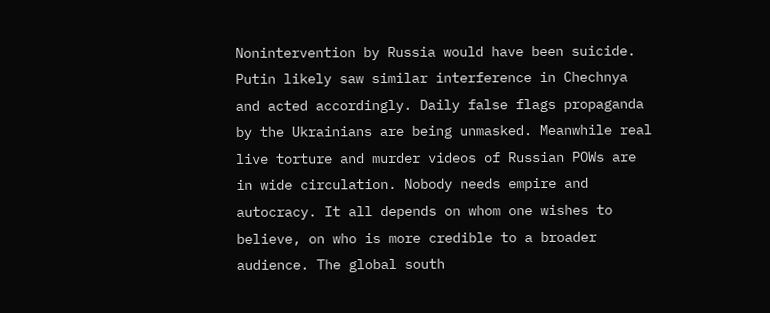Nonintervention by Russia would have been suicide. Putin likely saw similar interference in Chechnya and acted accordingly. Daily false flags propaganda by the Ukrainians are being unmasked. Meanwhile real live torture and murder videos of Russian POWs are in wide circulation. Nobody needs empire and autocracy. It all depends on whom one wishes to believe, on who is more credible to a broader audience. The global south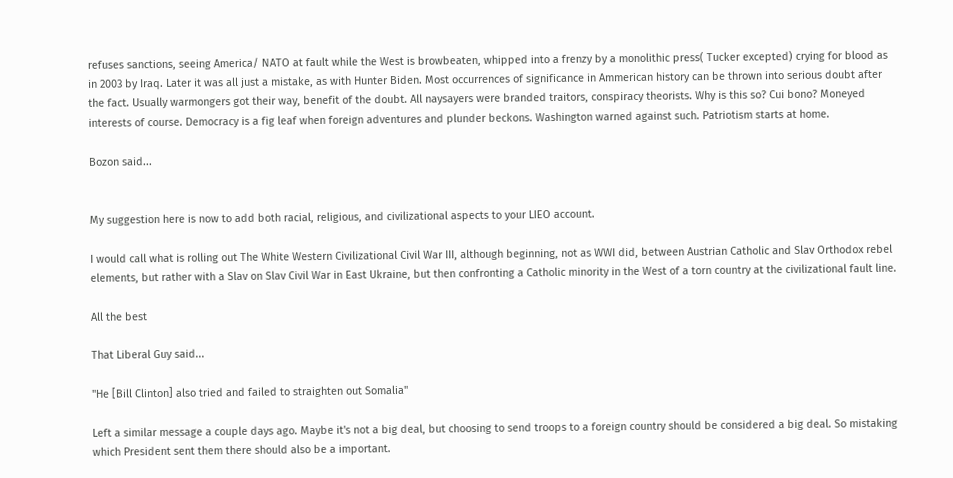refuses sanctions, seeing America/ NATO at fault while the West is browbeaten, whipped into a frenzy by a monolithic press( Tucker excepted) crying for blood as in 2003 by Iraq. Later it was all just a mistake, as with Hunter Biden. Most occurrences of significance in Ammerican history can be thrown into serious doubt after the fact. Usually warmongers got their way, benefit of the doubt. All naysayers were branded traitors, conspiracy theorists. Why is this so? Cui bono? Moneyed interests of course. Democracy is a fig leaf when foreign adventures and plunder beckons. Washington warned against such. Patriotism starts at home.

Bozon said...


My suggestion here is now to add both racial, religious, and civilizational aspects to your LIEO account.

I would call what is rolling out The White Western Civilizational Civil War III, although beginning, not as WWI did, between Austrian Catholic and Slav Orthodox rebel elements, but rather with a Slav on Slav Civil War in East Ukraine, but then confronting a Catholic minority in the West of a torn country at the civilizational fault line.

All the best

That Liberal Guy said...

"He [Bill Clinton] also tried and failed to straighten out Somalia"

Left a similar message a couple days ago. Maybe it's not a big deal, but choosing to send troops to a foreign country should be considered a big deal. So mistaking which President sent them there should also be a important.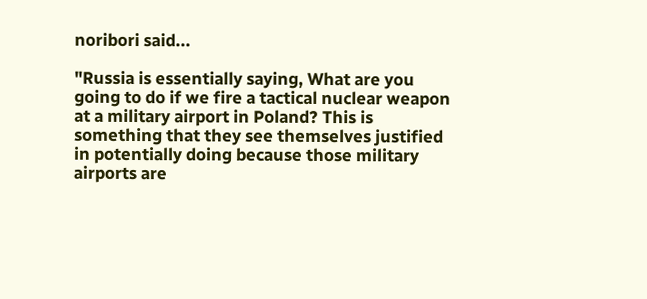noribori said...

"Russia is essentially saying, What are you going to do if we fire a tactical nuclear weapon at a military airport in Poland? This is something that they see themselves justified in potentially doing because those military airports are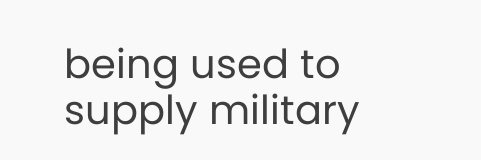being used to supply military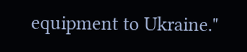equipment to Ukraine."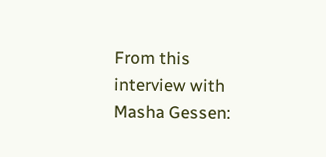From this interview with Masha Gessen: